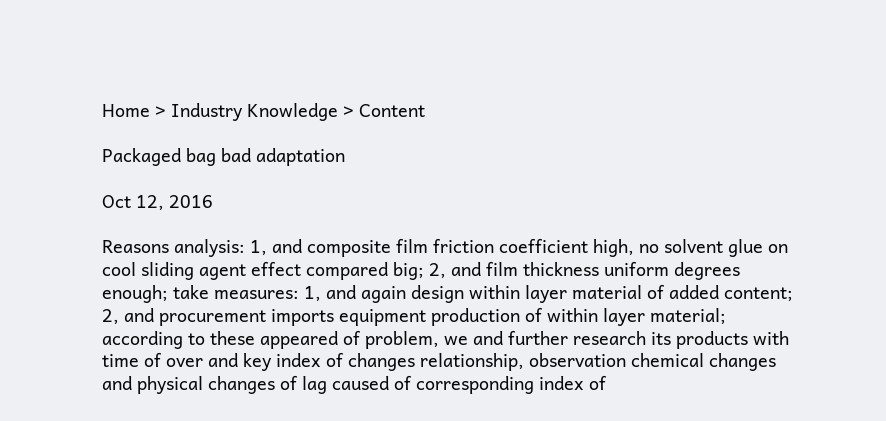Home > Industry Knowledge > Content

Packaged bag bad adaptation

Oct 12, 2016

Reasons analysis: 1, and composite film friction coefficient high, no solvent glue on cool sliding agent effect compared big; 2, and film thickness uniform degrees enough; take measures: 1, and again design within layer material of added content; 2, and procurement imports equipment production of within layer material; according to these appeared of problem, we and further research its products with time of over and key index of changes relationship, observation chemical changes and physical changes of lag caused of corresponding index of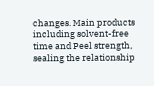changes. Main products including solvent-free time and Peel strength, sealing the relationship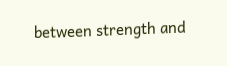between strength and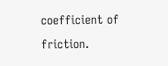coefficient of friction.